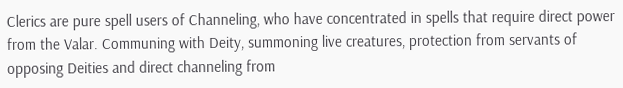Clerics are pure spell users of Channeling, who have concentrated in spells that require direct power from the Valar. Communing with Deity, summoning live creatures, protection from servants of opposing Deities and direct channeling from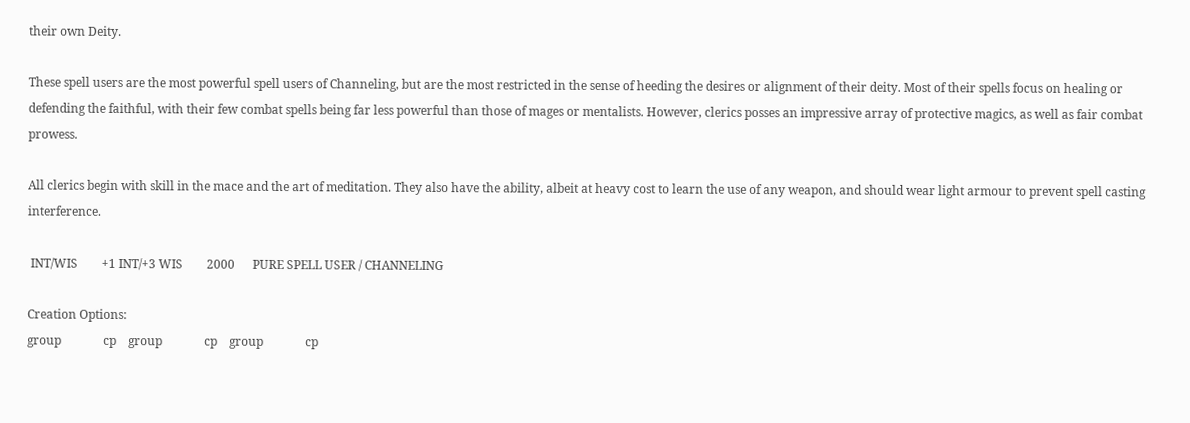their own Deity.

These spell users are the most powerful spell users of Channeling, but are the most restricted in the sense of heeding the desires or alignment of their deity. Most of their spells focus on healing or defending the faithful, with their few combat spells being far less powerful than those of mages or mentalists. However, clerics posses an impressive array of protective magics, as well as fair combat prowess.

All clerics begin with skill in the mace and the art of meditation. They also have the ability, albeit at heavy cost to learn the use of any weapon, and should wear light armour to prevent spell casting interference.

 INT/WIS        +1 INT/+3 WIS        2000      PURE SPELL USER / CHANNELING

Creation Options:
group              cp    group              cp    group              cp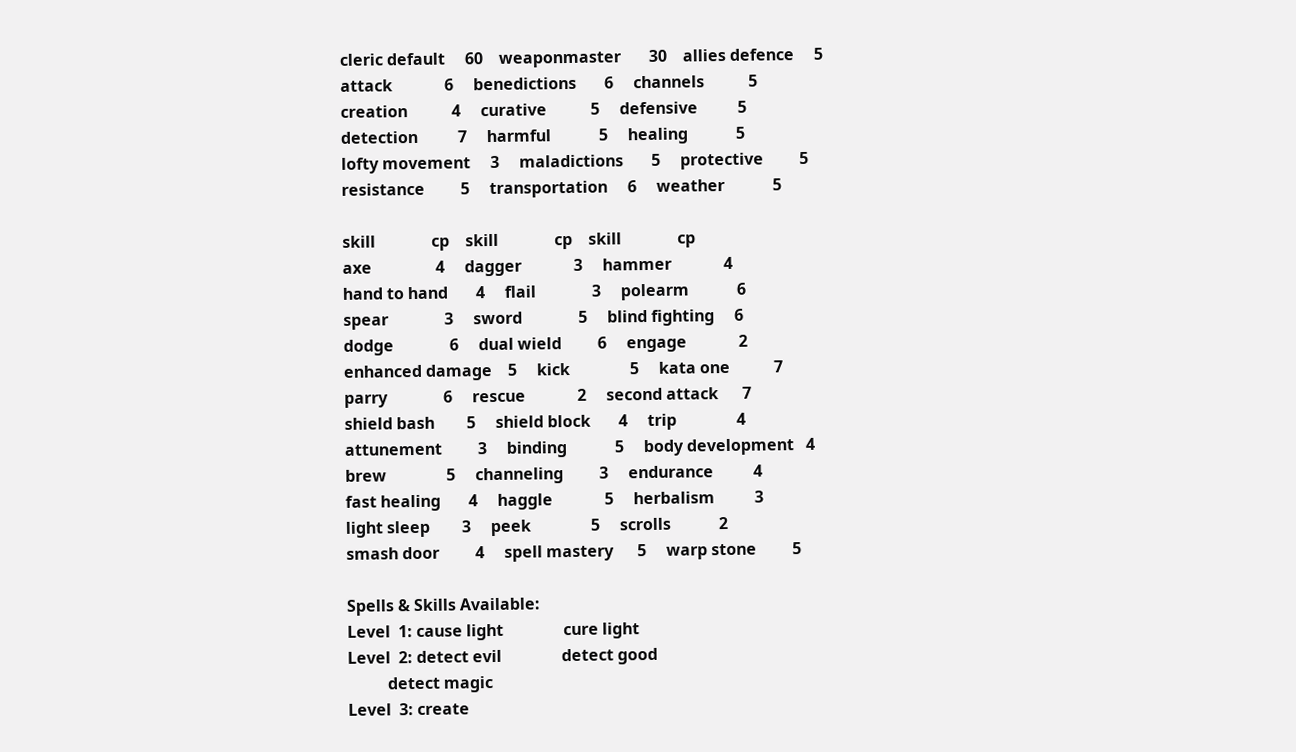cleric default     60    weaponmaster       30    allies defence     5
attack             6     benedictions       6     channels           5
creation           4     curative           5     defensive          5
detection          7     harmful            5     healing            5
lofty movement     3     maladictions       5     protective         5
resistance         5     transportation     6     weather            5

skill              cp    skill              cp    skill              cp
axe                4     dagger             3     hammer             4
hand to hand       4     flail              3     polearm            6
spear              3     sword              5     blind fighting     6
dodge              6     dual wield         6     engage             2
enhanced damage    5     kick               5     kata one           7
parry              6     rescue             2     second attack      7
shield bash        5     shield block       4     trip               4
attunement         3     binding            5     body development   4
brew               5     channeling         3     endurance          4
fast healing       4     haggle             5     herbalism          3
light sleep        3     peek               5     scrolls            2
smash door         4     spell mastery      5     warp stone         5

Spells & Skills Available:
Level  1: cause light               cure light
Level  2: detect evil               detect good
          detect magic
Level  3: create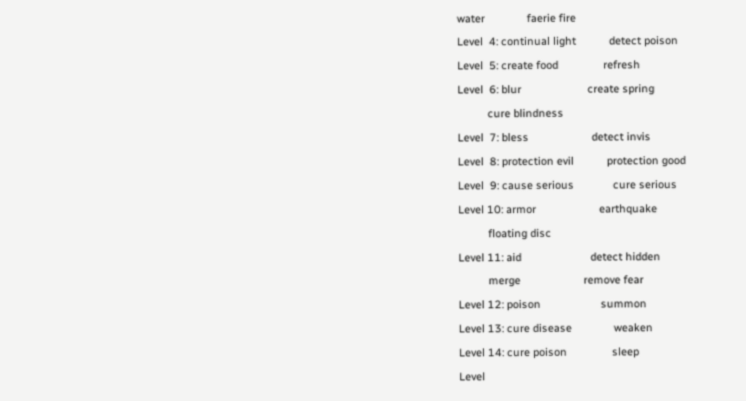water              faerie fire
Level  4: continual light           detect poison
Level  5: create food               refresh
Level  6: blur                      create spring
          cure blindness
Level  7: bless                     detect invis
Level  8: protection evil           protection good
Level  9: cause serious             cure serious
Level 10: armor                     earthquake
          floating disc
Level 11: aid                       detect hidden
          merge                     remove fear
Level 12: poison                    summon
Level 13: cure disease              weaken
Level 14: cure poison               sleep
Level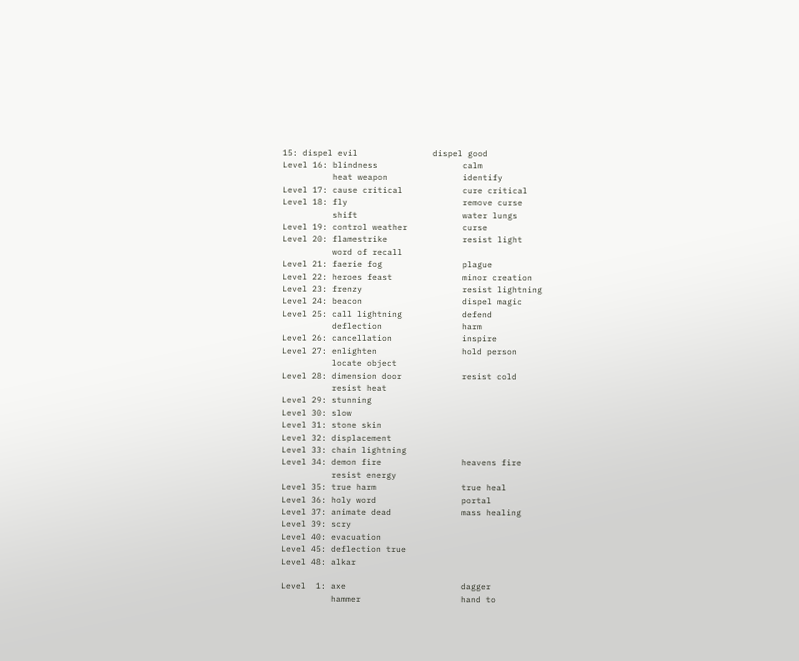15: dispel evil               dispel good
Level 16: blindness                 calm
          heat weapon               identify
Level 17: cause critical            cure critical
Level 18: fly                       remove curse
          shift                     water lungs
Level 19: control weather           curse
Level 20: flamestrike               resist light
          word of recall
Level 21: faerie fog                plague
Level 22: heroes feast              minor creation
Level 23: frenzy                    resist lightning
Level 24: beacon                    dispel magic
Level 25: call lightning            defend
          deflection                harm
Level 26: cancellation              inspire
Level 27: enlighten                 hold person
          locate object
Level 28: dimension door            resist cold
          resist heat
Level 29: stunning
Level 30: slow
Level 31: stone skin
Level 32: displacement
Level 33: chain lightning
Level 34: demon fire                heavens fire
          resist energy
Level 35: true harm                 true heal
Level 36: holy word                 portal
Level 37: animate dead              mass healing
Level 39: scry
Level 40: evacuation
Level 45: deflection true
Level 48: alkar

Level  1: axe                       dagger
          hammer                    hand to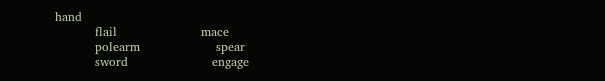hand
          flail                     mace
          polearm                   spear
          sword                     engage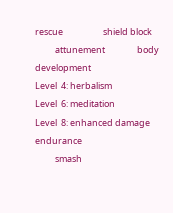rescue                    shield block
          attunement                body development
Level  4: herbalism
Level  6: meditation
Level  8: enhanced damage           endurance
          smash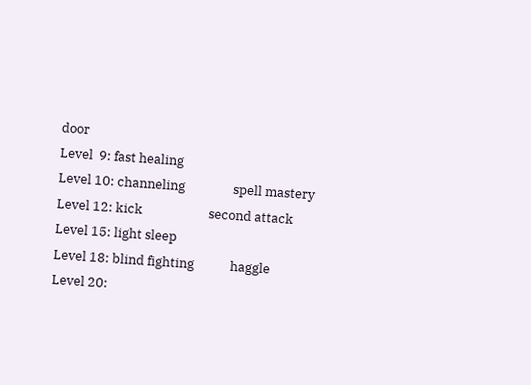door
Level  9: fast healing
Level 10: channeling                spell mastery
Level 12: kick                      second attack
Level 15: light sleep
Level 18: blind fighting            haggle
Level 20: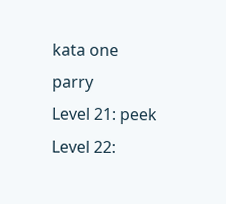kata one                  parry
Level 21: peek
Level 22: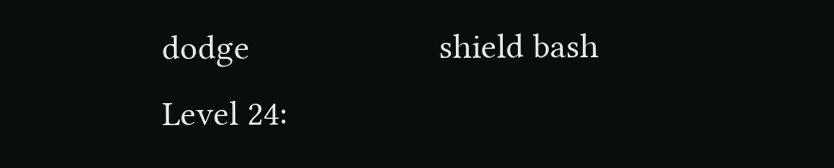dodge                     shield bash
Level 24: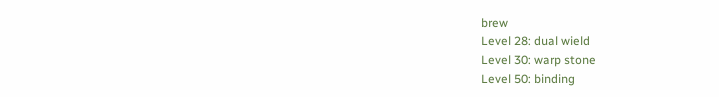brew
Level 28: dual wield
Level 30: warp stone
Level 50: binding